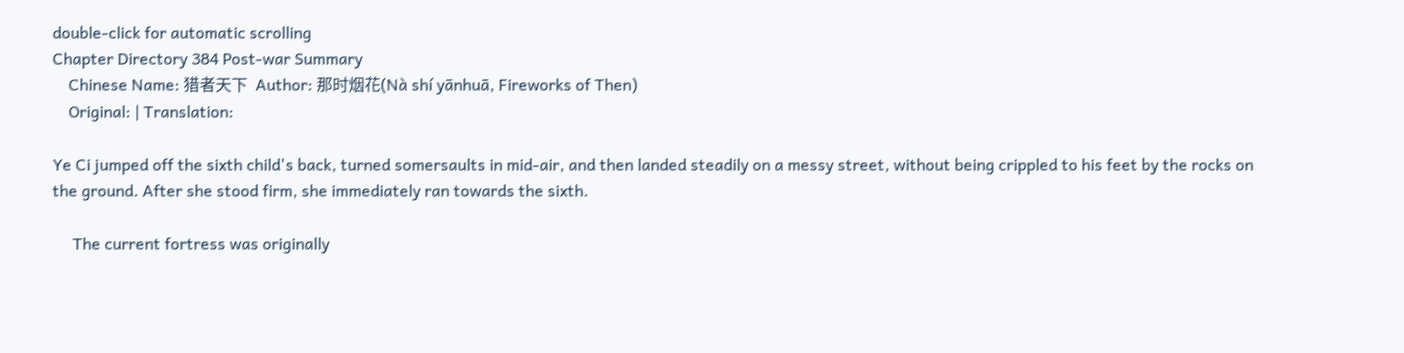double-click for automatic scrolling
Chapter Directory 384 Post-war Summary
    Chinese Name: 猎者天下  Author: 那时烟花(Nà shí yānhuā, Fireworks of Then)
    Original: | Translation:

Ye Ci jumped off the sixth child's back, turned somersaults in mid-air, and then landed steadily on a messy street, without being crippled to his feet by the rocks on the ground. After she stood firm, she immediately ran towards the sixth.

     The current fortress was originally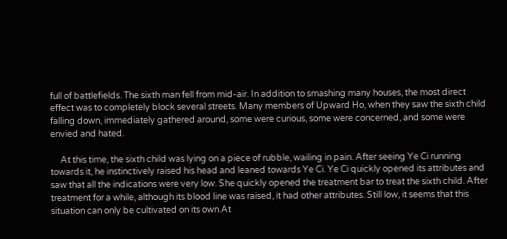full of battlefields. The sixth man fell from mid-air. In addition to smashing many houses, the most direct effect was to completely block several streets. Many members of Upward Ho, when they saw the sixth child falling down, immediately gathered around, some were curious, some were concerned, and some were envied and hated.

     At this time, the sixth child was lying on a piece of rubble, wailing in pain. After seeing Ye Ci running towards it, he instinctively raised his head and leaned towards Ye Ci. Ye Ci quickly opened its attributes and saw that all the indications were very low. She quickly opened the treatment bar to treat the sixth child. After treatment for a while, although its blood line was raised, it had other attributes. Still low, it seems that this situation can only be cultivated on its own.At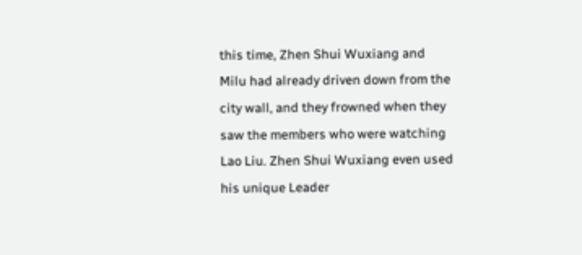this time, Zhen Shui Wuxiang and Milu had already driven down from the city wall, and they frowned when they saw the members who were watching Lao Liu. Zhen Shui Wuxiang even used his unique Leader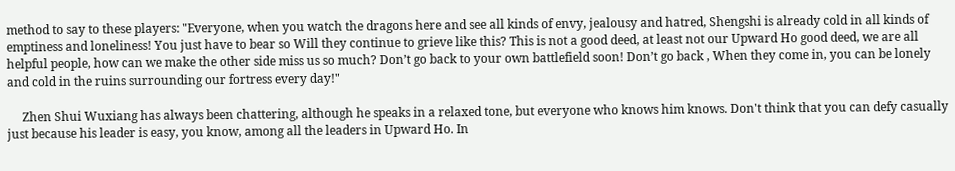method to say to these players: "Everyone, when you watch the dragons here and see all kinds of envy, jealousy and hatred, Shengshi is already cold in all kinds of emptiness and loneliness! You just have to bear so Will they continue to grieve like this? This is not a good deed, at least not our Upward Ho good deed, we are all helpful people, how can we make the other side miss us so much? Don’t go back to your own battlefield soon! Don’t go back , When they come in, you can be lonely and cold in the ruins surrounding our fortress every day!"

     Zhen Shui Wuxiang has always been chattering, although he speaks in a relaxed tone, but everyone who knows him knows. Don't think that you can defy casually just because his leader is easy, you know, among all the leaders in Upward Ho. In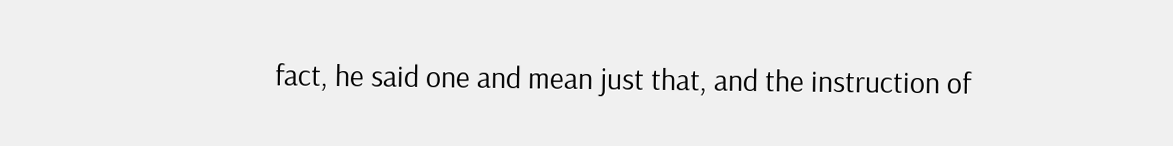fact, he said one and mean just that, and the instruction of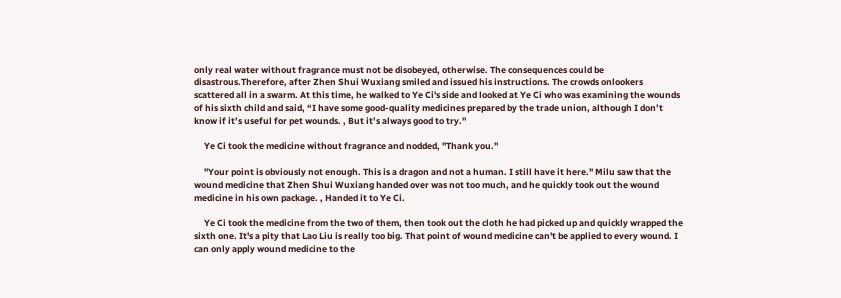only real water without fragrance must not be disobeyed, otherwise. The consequences could be disastrous.Therefore, after Zhen Shui Wuxiang smiled and issued his instructions. The crowds onlookers scattered all in a swarm. At this time, he walked to Ye Ci's side and looked at Ye Ci who was examining the wounds of his sixth child and said, “I have some good-quality medicines prepared by the trade union, although I don’t know if it’s useful for pet wounds. , But it’s always good to try."

     Ye Ci took the medicine without fragrance and nodded, "Thank you."

     "Your point is obviously not enough. This is a dragon and not a human. I still have it here." Milu saw that the wound medicine that Zhen Shui Wuxiang handed over was not too much, and he quickly took out the wound medicine in his own package. , Handed it to Ye Ci.

     Ye Ci took the medicine from the two of them, then took out the cloth he had picked up and quickly wrapped the sixth one. It's a pity that Lao Liu is really too big. That point of wound medicine can't be applied to every wound. I can only apply wound medicine to the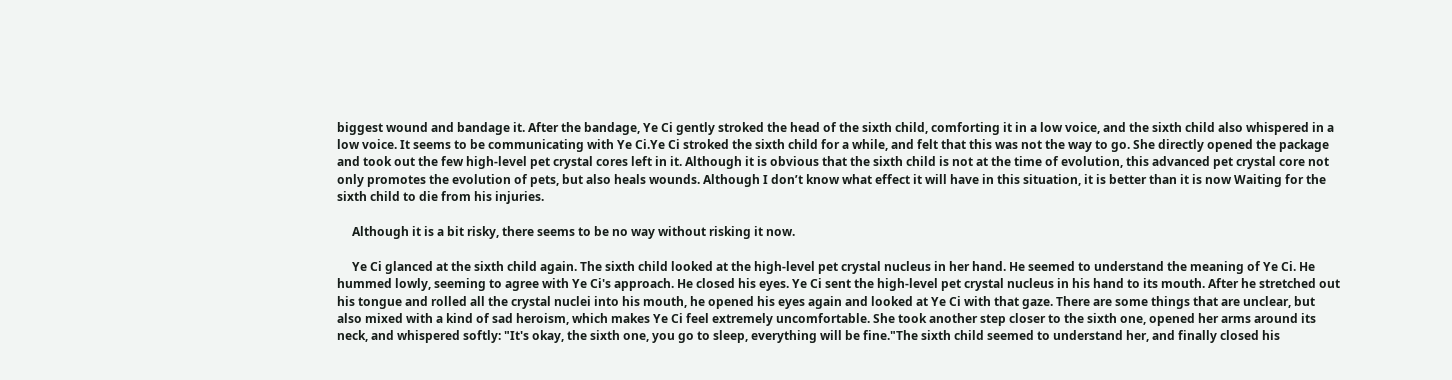biggest wound and bandage it. After the bandage, Ye Ci gently stroked the head of the sixth child, comforting it in a low voice, and the sixth child also whispered in a low voice. It seems to be communicating with Ye Ci.Ye Ci stroked the sixth child for a while, and felt that this was not the way to go. She directly opened the package and took out the few high-level pet crystal cores left in it. Although it is obvious that the sixth child is not at the time of evolution, this advanced pet crystal core not only promotes the evolution of pets, but also heals wounds. Although I don’t know what effect it will have in this situation, it is better than it is now Waiting for the sixth child to die from his injuries.

     Although it is a bit risky, there seems to be no way without risking it now.

     Ye Ci glanced at the sixth child again. The sixth child looked at the high-level pet crystal nucleus in her hand. He seemed to understand the meaning of Ye Ci. He hummed lowly, seeming to agree with Ye Ci's approach. He closed his eyes. Ye Ci sent the high-level pet crystal nucleus in his hand to its mouth. After he stretched out his tongue and rolled all the crystal nuclei into his mouth, he opened his eyes again and looked at Ye Ci with that gaze. There are some things that are unclear, but also mixed with a kind of sad heroism, which makes Ye Ci feel extremely uncomfortable. She took another step closer to the sixth one, opened her arms around its neck, and whispered softly: "It's okay, the sixth one, you go to sleep, everything will be fine."The sixth child seemed to understand her, and finally closed his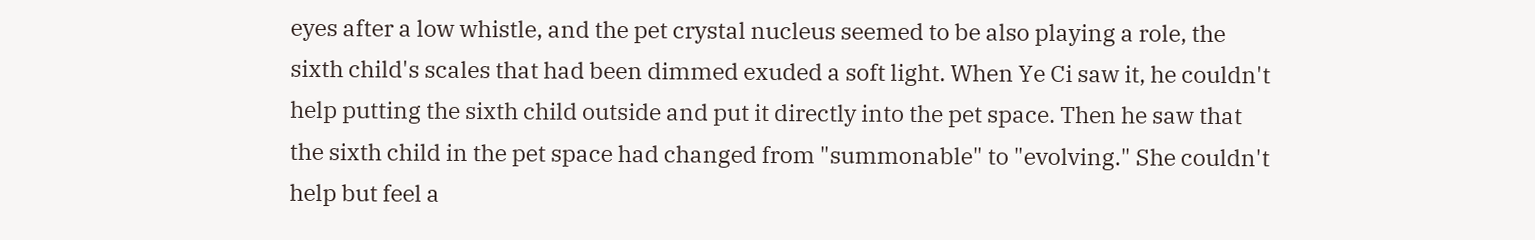eyes after a low whistle, and the pet crystal nucleus seemed to be also playing a role, the sixth child's scales that had been dimmed exuded a soft light. When Ye Ci saw it, he couldn't help putting the sixth child outside and put it directly into the pet space. Then he saw that the sixth child in the pet space had changed from "summonable" to "evolving." She couldn't help but feel a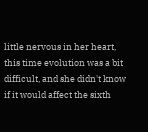little nervous in her heart, this time evolution was a bit difficult, and she didn't know if it would affect the sixth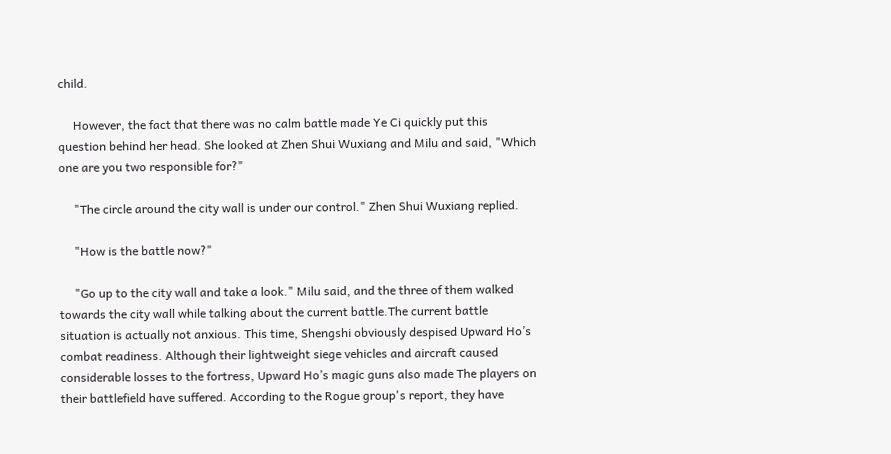child.

     However, the fact that there was no calm battle made Ye Ci quickly put this question behind her head. She looked at Zhen Shui Wuxiang and Milu and said, "Which one are you two responsible for?"

     "The circle around the city wall is under our control." Zhen Shui Wuxiang replied.

     "How is the battle now?"

     "Go up to the city wall and take a look." Milu said, and the three of them walked towards the city wall while talking about the current battle.The current battle situation is actually not anxious. This time, Shengshi obviously despised Upward Ho’s combat readiness. Although their lightweight siege vehicles and aircraft caused considerable losses to the fortress, Upward Ho’s magic guns also made The players on their battlefield have suffered. According to the Rogue group's report, they have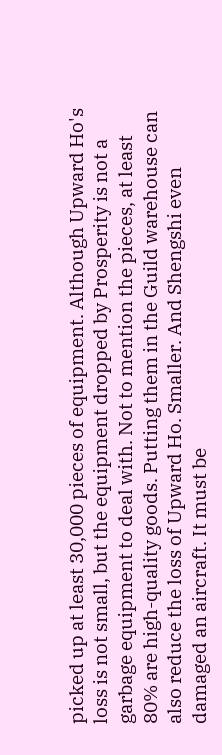picked up at least 30,000 pieces of equipment. Although Upward Ho's loss is not small, but the equipment dropped by Prosperity is not a garbage equipment to deal with. Not to mention the pieces, at least 80% are high-quality goods. Putting them in the Guild warehouse can also reduce the loss of Upward Ho. Smaller. And Shengshi even damaged an aircraft. It must be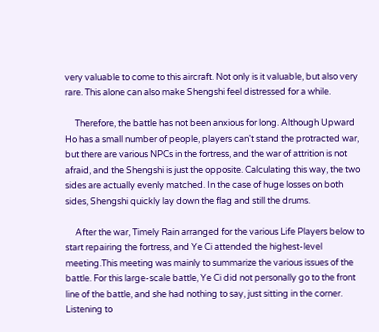very valuable to come to this aircraft. Not only is it valuable, but also very rare. This alone can also make Shengshi feel distressed for a while.

     Therefore, the battle has not been anxious for long. Although Upward Ho has a small number of people, players can't stand the protracted war, but there are various NPCs in the fortress, and the war of attrition is not afraid, and the Shengshi is just the opposite. Calculating this way, the two sides are actually evenly matched. In the case of huge losses on both sides, Shengshi quickly lay down the flag and still the drums.

     After the war, Timely Rain arranged for the various Life Players below to start repairing the fortress, and Ye Ci attended the highest-level meeting.This meeting was mainly to summarize the various issues of the battle. For this large-scale battle, Ye Ci did not personally go to the front line of the battle, and she had nothing to say, just sitting in the corner. Listening to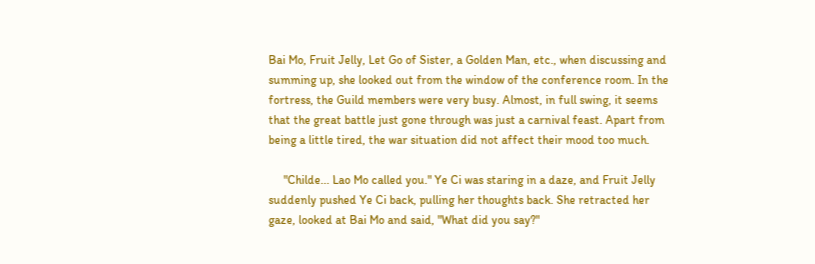Bai Mo, Fruit Jelly, Let Go of Sister, a Golden Man, etc., when discussing and summing up, she looked out from the window of the conference room. In the fortress, the Guild members were very busy. Almost, in full swing, it seems that the great battle just gone through was just a carnival feast. Apart from being a little tired, the war situation did not affect their mood too much.

     "Childe... Lao Mo called you." Ye Ci was staring in a daze, and Fruit Jelly suddenly pushed Ye Ci back, pulling her thoughts back. She retracted her gaze, looked at Bai Mo and said, "What did you say?"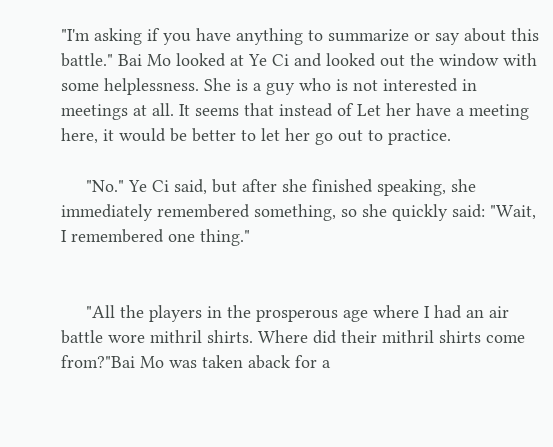"I'm asking if you have anything to summarize or say about this battle." Bai Mo looked at Ye Ci and looked out the window with some helplessness. She is a guy who is not interested in meetings at all. It seems that instead of Let her have a meeting here, it would be better to let her go out to practice.

     "No." Ye Ci said, but after she finished speaking, she immediately remembered something, so she quickly said: "Wait, I remembered one thing."


     "All the players in the prosperous age where I had an air battle wore mithril shirts. Where did their mithril shirts come from?"Bai Mo was taken aback for a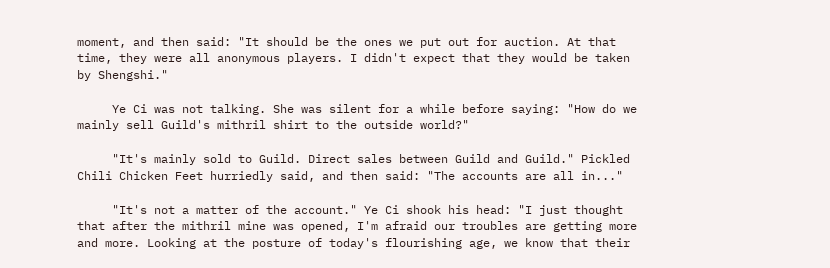moment, and then said: "It should be the ones we put out for auction. At that time, they were all anonymous players. I didn't expect that they would be taken by Shengshi."

     Ye Ci was not talking. She was silent for a while before saying: "How do we mainly sell Guild's mithril shirt to the outside world?"

     "It's mainly sold to Guild. Direct sales between Guild and Guild." Pickled Chili Chicken Feet hurriedly said, and then said: "The accounts are all in..."

     "It's not a matter of the account." Ye Ci shook his head: "I just thought that after the mithril mine was opened, I'm afraid our troubles are getting more and more. Looking at the posture of today's flourishing age, we know that their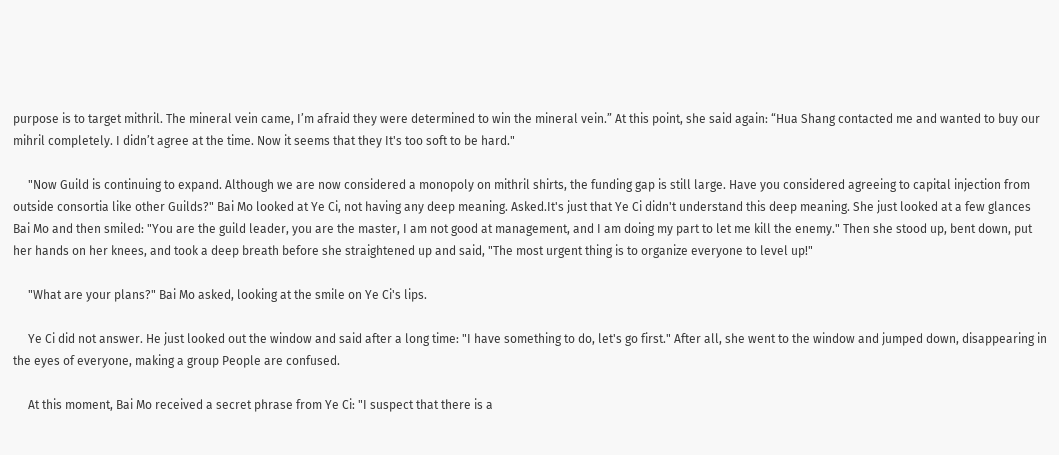purpose is to target mithril. The mineral vein came, I’m afraid they were determined to win the mineral vein.” At this point, she said again: “Hua Shang contacted me and wanted to buy our mihril completely. I didn’t agree at the time. Now it seems that they It's too soft to be hard."

     "Now Guild is continuing to expand. Although we are now considered a monopoly on mithril shirts, the funding gap is still large. Have you considered agreeing to capital injection from outside consortia like other Guilds?" Bai Mo looked at Ye Ci, not having any deep meaning. Asked.It's just that Ye Ci didn't understand this deep meaning. She just looked at a few glances Bai Mo and then smiled: "You are the guild leader, you are the master, I am not good at management, and I am doing my part to let me kill the enemy." Then she stood up, bent down, put her hands on her knees, and took a deep breath before she straightened up and said, "The most urgent thing is to organize everyone to level up!"

     "What are your plans?" Bai Mo asked, looking at the smile on Ye Ci's lips.

     Ye Ci did not answer. He just looked out the window and said after a long time: "I have something to do, let's go first." After all, she went to the window and jumped down, disappearing in the eyes of everyone, making a group People are confused.

     At this moment, Bai Mo received a secret phrase from Ye Ci: "I suspect that there is a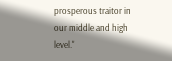prosperous traitor in our middle and high level."